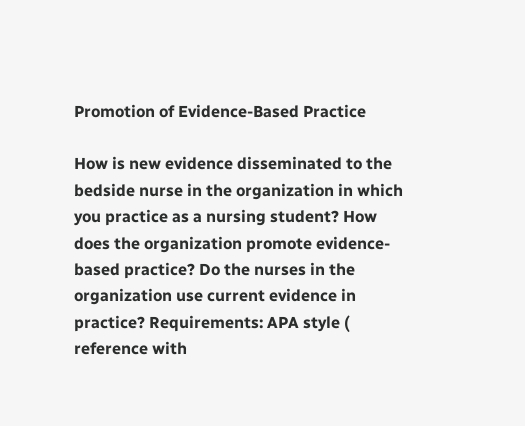Promotion of Evidence-Based Practice

How is new evidence disseminated to the bedside nurse in the organization in which you practice as a nursing student? How does the organization promote evidence-based practice? Do the nurses in the organization use current evidence in practice? Requirements: APA style ( reference with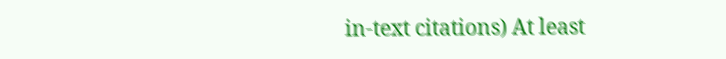in-text citations) At least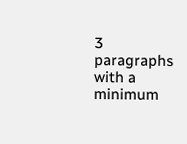3 paragraphs with a minimum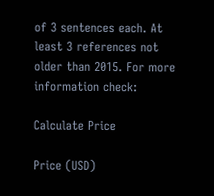of 3 sentences each. At least 3 references not older than 2015. For more information check:

Calculate Price

Price (USD)